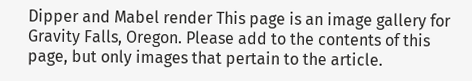Dipper and Mabel render This page is an image gallery for Gravity Falls, Oregon. Please add to the contents of this page, but only images that pertain to the article.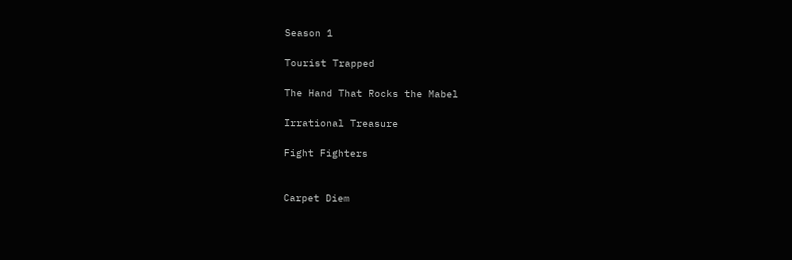Season 1

Tourist Trapped

The Hand That Rocks the Mabel

Irrational Treasure

Fight Fighters


Carpet Diem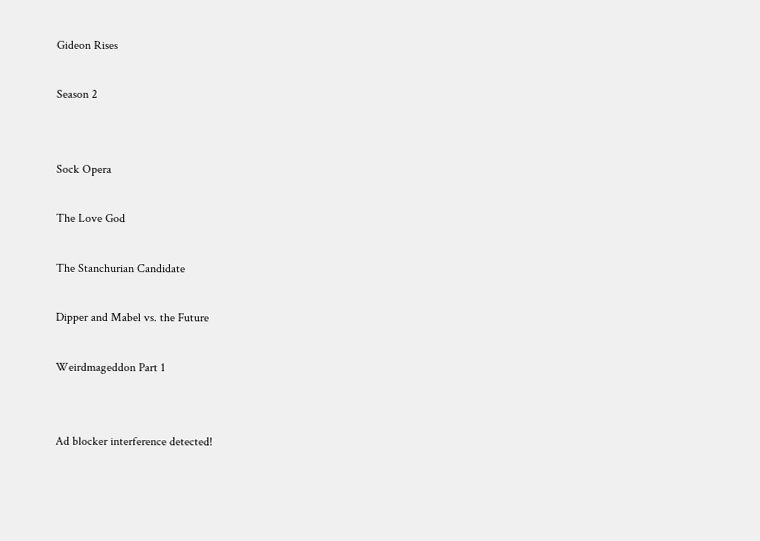Gideon Rises

Season 2


Sock Opera

The Love God

The Stanchurian Candidate

Dipper and Mabel vs. the Future

Weirdmageddon Part 1


Ad blocker interference detected!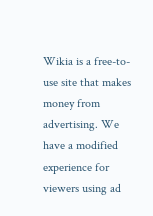Wikia is a free-to-use site that makes money from advertising. We have a modified experience for viewers using ad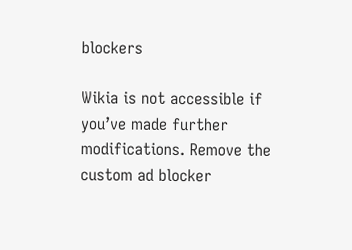blockers

Wikia is not accessible if you’ve made further modifications. Remove the custom ad blocker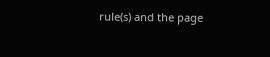rule(s) and the page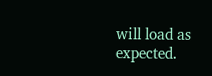will load as expected.